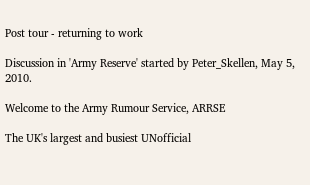Post tour - returning to work

Discussion in 'Army Reserve' started by Peter_Skellen, May 5, 2010.

Welcome to the Army Rumour Service, ARRSE

The UK's largest and busiest UNofficial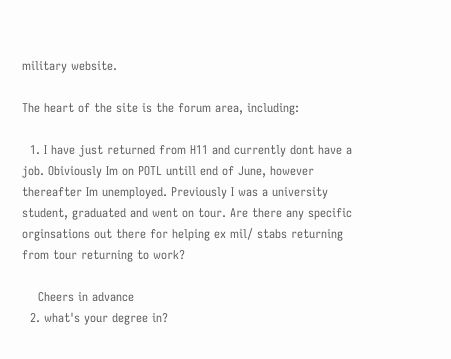military website.

The heart of the site is the forum area, including:

  1. I have just returned from H11 and currently dont have a job. Obiviously Im on POTL untill end of June, however thereafter Im unemployed. Previously I was a university student, graduated and went on tour. Are there any specific orginsations out there for helping ex mil/ stabs returning from tour returning to work?

    Cheers in advance
  2. what's your degree in?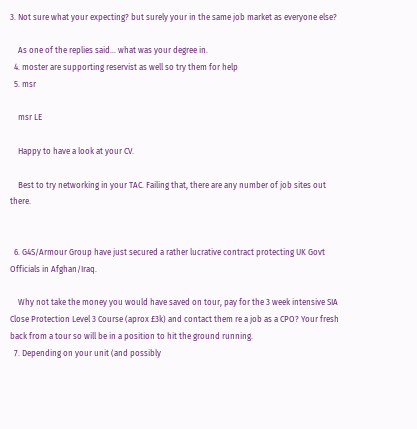3. Not sure what your expecting? but surely your in the same job market as everyone else?

    As one of the replies said... what was your degree in.
  4. moster are supporting reservist as well so try them for help
  5. msr

    msr LE

    Happy to have a look at your CV.

    Best to try networking in your TAC. Failing that, there are any number of job sites out there.


  6. G4S/Armour Group have just secured a rather lucrative contract protecting UK Govt Officials in Afghan/Iraq.

    Why not take the money you would have saved on tour, pay for the 3 week intensive SIA Close Protection Level 3 Course (aprox £3k) and contact them re a job as a CPO? Your fresh back from a tour so will be in a position to hit the ground running.
  7. Depending on your unit (and possibly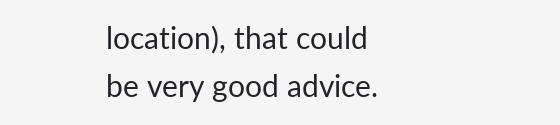location), that could be very good advice.